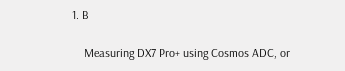1. B

    Measuring DX7 Pro+ using Cosmos ADC, or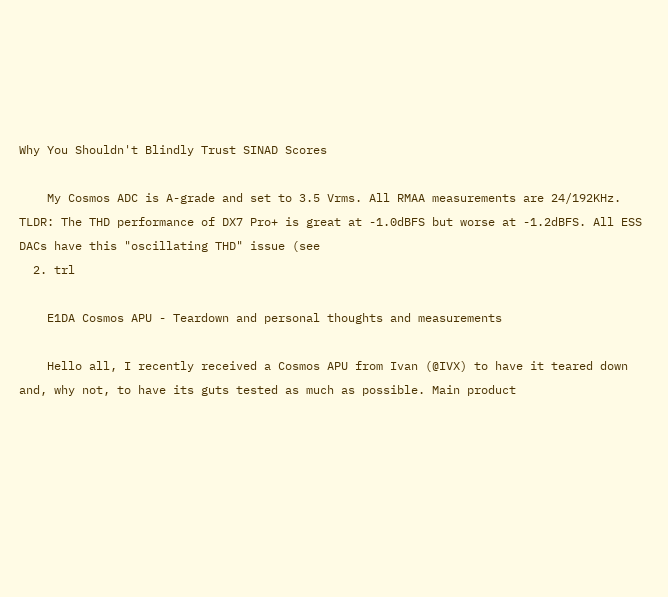Why You Shouldn't Blindly Trust SINAD Scores

    My Cosmos ADC is A-grade and set to 3.5 Vrms. All RMAA measurements are 24/192KHz. TLDR: The THD performance of DX7 Pro+ is great at -1.0dBFS but worse at -1.2dBFS. All ESS DACs have this "oscillating THD" issue (see
  2. trl

    E1DA Cosmos APU - Teardown and personal thoughts and measurements

    Hello all, I recently received a Cosmos APU from Ivan (@IVX) to have it teared down and, why not, to have its guts tested as much as possible. Main product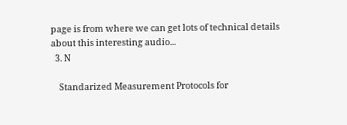page is from where we can get lots of technical details about this interesting audio...
  3. N

    Standarized Measurement Protocols for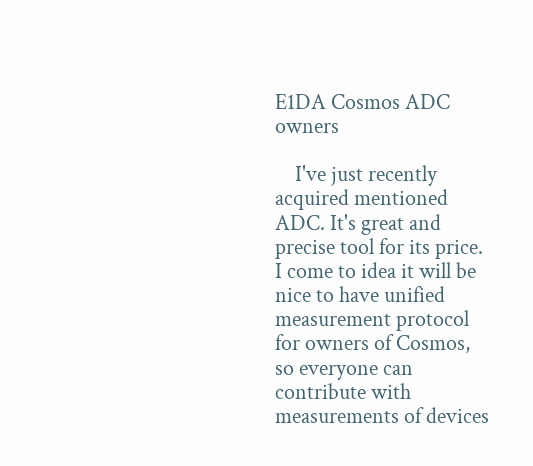E1DA Cosmos ADC owners

    I've just recently acquired mentioned ADC. It's great and precise tool for its price. I come to idea it will be nice to have unified measurement protocol for owners of Cosmos, so everyone can contribute with measurements of devices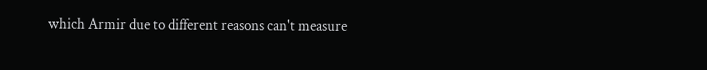which Armir due to different reasons can't measure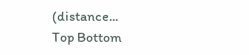(distance...
Top Bottom